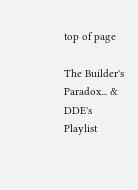top of page

The Builder's Paradox... & DDE's Playlist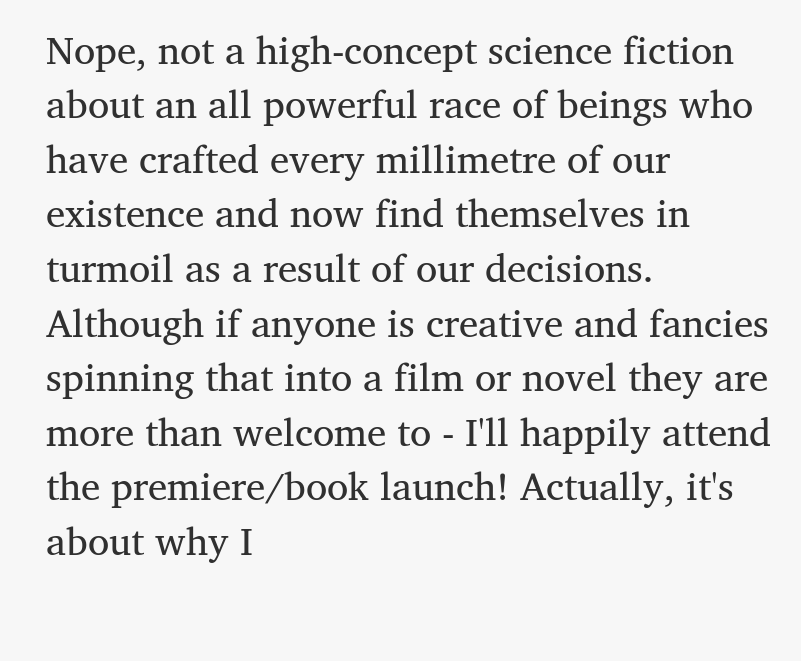Nope, not a high-concept science fiction about an all powerful race of beings who have crafted every millimetre of our existence and now find themselves in turmoil as a result of our decisions. Although if anyone is creative and fancies spinning that into a film or novel they are more than welcome to - I'll happily attend the premiere/book launch! Actually, it's about why I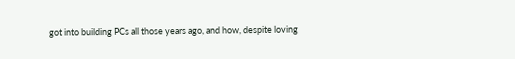got into building PCs all those years ago, and how, despite loving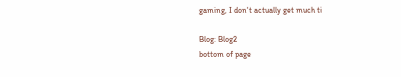gaming, I don't actually get much ti

Blog: Blog2
bottom of page